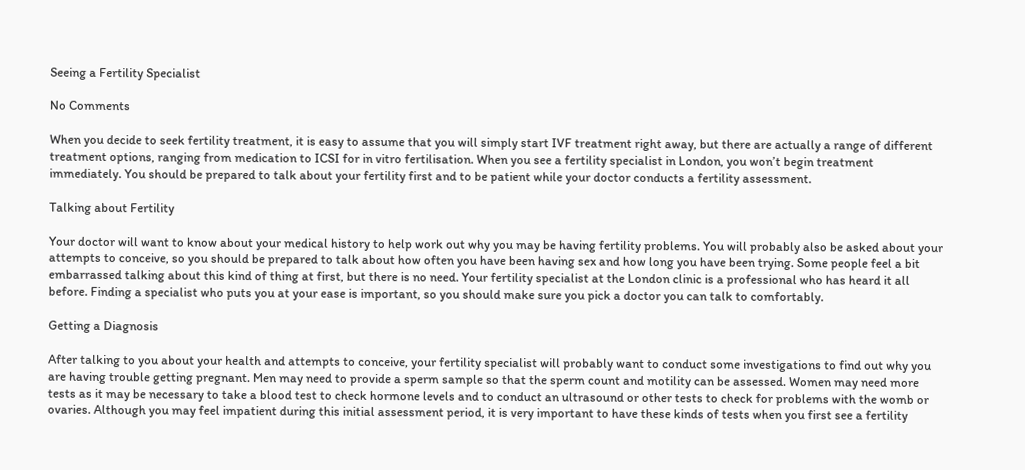Seeing a Fertility Specialist

No Comments

When you decide to seek fertility treatment, it is easy to assume that you will simply start IVF treatment right away, but there are actually a range of different treatment options, ranging from medication to ICSI for in vitro fertilisation. When you see a fertility specialist in London, you won’t begin treatment immediately. You should be prepared to talk about your fertility first and to be patient while your doctor conducts a fertility assessment.

Talking about Fertility

Your doctor will want to know about your medical history to help work out why you may be having fertility problems. You will probably also be asked about your attempts to conceive, so you should be prepared to talk about how often you have been having sex and how long you have been trying. Some people feel a bit embarrassed talking about this kind of thing at first, but there is no need. Your fertility specialist at the London clinic is a professional who has heard it all before. Finding a specialist who puts you at your ease is important, so you should make sure you pick a doctor you can talk to comfortably.

Getting a Diagnosis

After talking to you about your health and attempts to conceive, your fertility specialist will probably want to conduct some investigations to find out why you are having trouble getting pregnant. Men may need to provide a sperm sample so that the sperm count and motility can be assessed. Women may need more tests as it may be necessary to take a blood test to check hormone levels and to conduct an ultrasound or other tests to check for problems with the womb or ovaries. Although you may feel impatient during this initial assessment period, it is very important to have these kinds of tests when you first see a fertility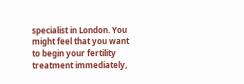specialist in London. You might feel that you want to begin your fertility treatment immediately,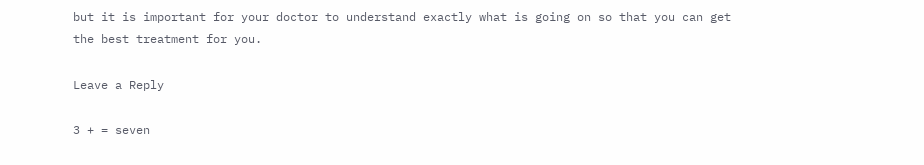but it is important for your doctor to understand exactly what is going on so that you can get the best treatment for you.

Leave a Reply

3 + = seven